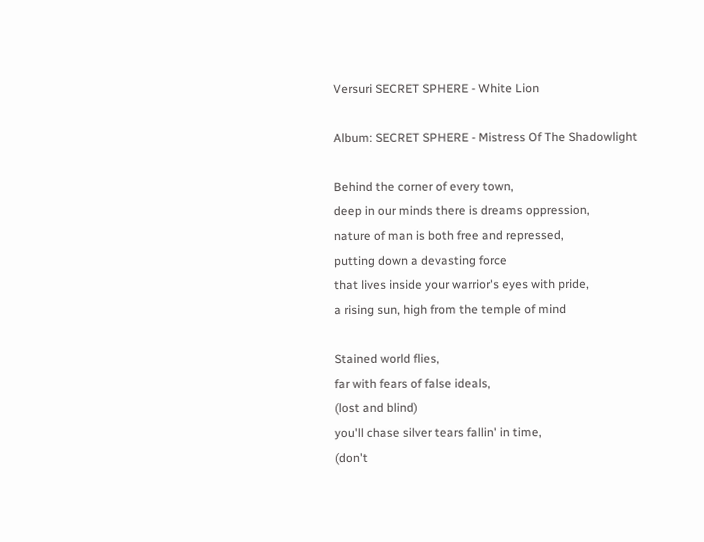Versuri SECRET SPHERE - White Lion

Album: SECRET SPHERE - Mistress Of The Shadowlight

Behind the corner of every town,
deep in our minds there is dreams oppression,
nature of man is both free and repressed,
putting down a devasting force
that lives inside your warrior's eyes with pride,
a rising sun, high from the temple of mind

Stained world flies,
far with fears of false ideals,
(lost and blind)
you'll chase silver tears fallin' in time,
(don't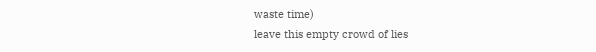waste time)
leave this empty crowd of lies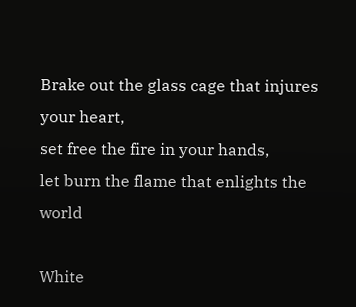Brake out the glass cage that injures your heart,
set free the fire in your hands,
let burn the flame that enlights the world

White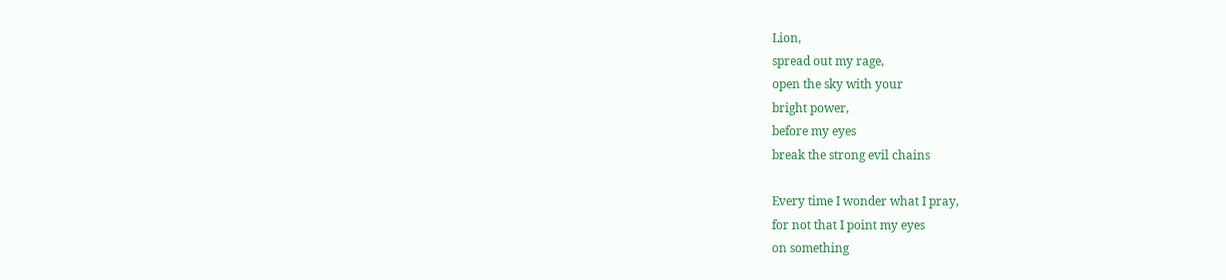Lion,
spread out my rage,
open the sky with your
bright power,
before my eyes
break the strong evil chains

Every time I wonder what I pray,
for not that I point my eyes
on something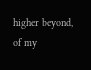higher beyond,
of my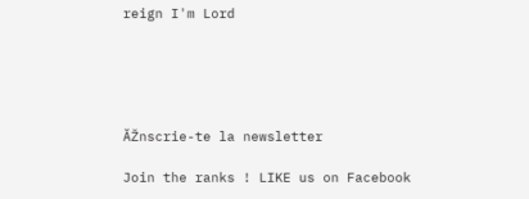reign I'm Lord





ĂŽnscrie-te la newsletter

Join the ranks ! LIKE us on Facebook